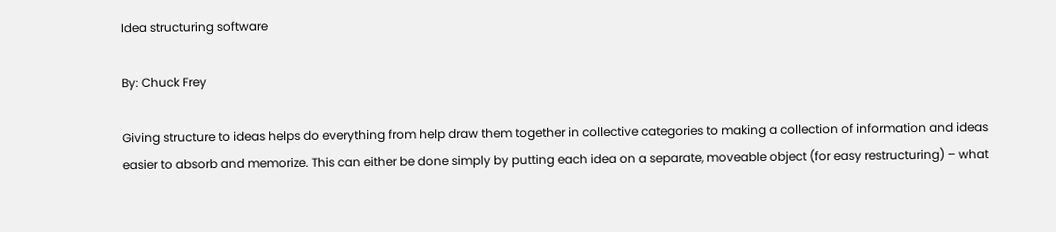Idea structuring software

By: Chuck Frey

Giving structure to ideas helps do everything from help draw them together in collective categories to making a collection of information and ideas easier to absorb and memorize. This can either be done simply by putting each idea on a separate, moveable object (for easy restructuring) – what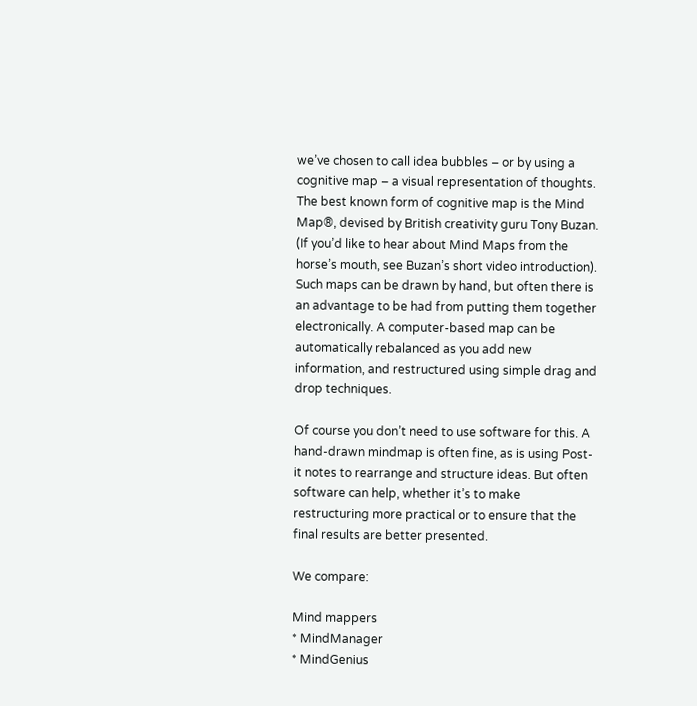we’ve chosen to call idea bubbles – or by using a cognitive map – a visual representation of thoughts. The best known form of cognitive map is the Mind Map®, devised by British creativity guru Tony Buzan. (If you’d like to hear about Mind Maps from the horse’s mouth, see Buzan’s short video introduction). Such maps can be drawn by hand, but often there is an advantage to be had from putting them together electronically. A computer-based map can be automatically rebalanced as you add new information, and restructured using simple drag and drop techniques.

Of course you don’t need to use software for this. A hand-drawn mindmap is often fine, as is using Post-it notes to rearrange and structure ideas. But often software can help, whether it’s to make restructuring more practical or to ensure that the final results are better presented.

We compare:

Mind mappers
* MindManager
* MindGenius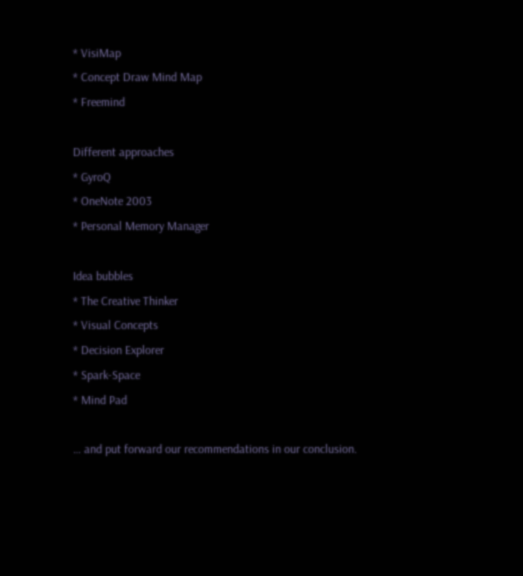* VisiMap
* Concept Draw Mind Map
* Freemind

Different approaches
* GyroQ
* OneNote 2003
* Personal Memory Manager

Idea bubbles
* The Creative Thinker
* Visual Concepts
* Decision Explorer
* Spark-Space
* Mind Pad

… and put forward our recommendations in our conclusion.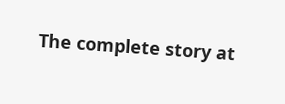The complete story at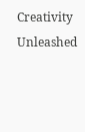Creativity Unleashed